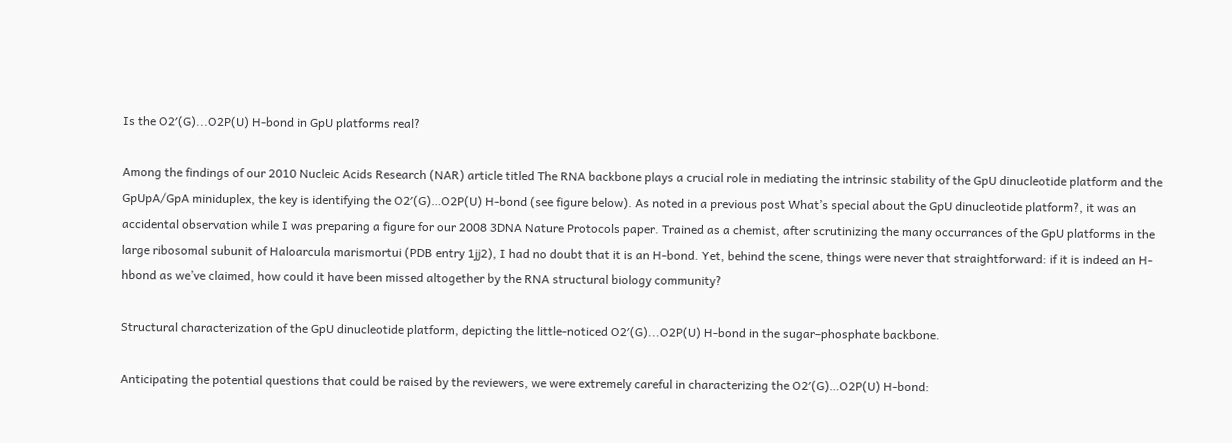Is the O2′(G)...O2P(U) H-bond in GpU platforms real?

Among the findings of our 2010 Nucleic Acids Research (NAR) article titled The RNA backbone plays a crucial role in mediating the intrinsic stability of the GpU dinucleotide platform and the GpUpA/GpA miniduplex, the key is identifying the O2′(G)…O2P(U) H-bond (see figure below). As noted in a previous post What’s special about the GpU dinucleotide platform?, it was an accidental observation while I was preparing a figure for our 2008 3DNA Nature Protocols paper. Trained as a chemist, after scrutinizing the many occurrances of the GpU platforms in the large ribosomal subunit of Haloarcula marismortui (PDB entry 1jj2), I had no doubt that it is an H-bond. Yet, behind the scene, things were never that straightforward: if it is indeed an H-hbond as we’ve claimed, how could it have been missed altogether by the RNA structural biology community?

Structural characterization of the GpU dinucleotide platform, depicting the little-noticed O2′(G)...O2P(U) H-bond in the sugar–phosphate backbone.

Anticipating the potential questions that could be raised by the reviewers, we were extremely careful in characterizing the O2′(G)…O2P(U) H-bond: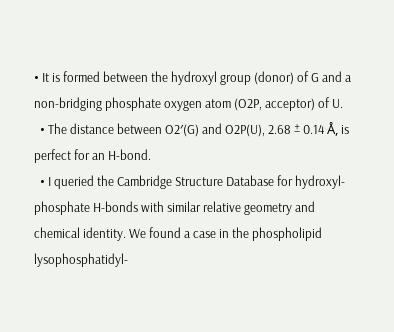• It is formed between the hydroxyl group (donor) of G and a non-bridging phosphate oxygen atom (O2P, acceptor) of U.
  • The distance between O2′(G) and O2P(U), 2.68 ± 0.14 Å, is perfect for an H-bond.
  • I queried the Cambridge Structure Database for hydroxyl-phosphate H-bonds with similar relative geometry and chemical identity. We found a case in the phospholipid lysophosphatidyl-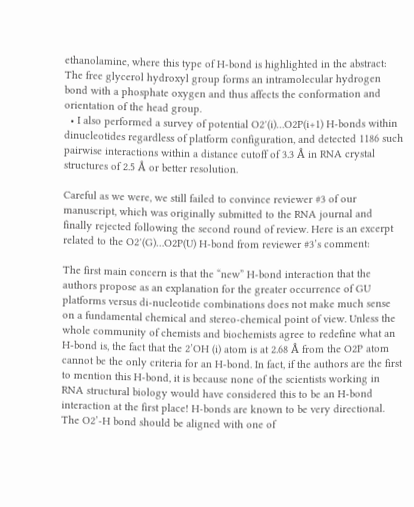ethanolamine, where this type of H-bond is highlighted in the abstract: The free glycerol hydroxyl group forms an intramolecular hydrogen bond with a phosphate oxygen and thus affects the conformation and orientation of the head group.
  • I also performed a survey of potential O2′(i)…O2P(i+1) H-bonds within dinucleotides regardless of platform configuration, and detected 1186 such pairwise interactions within a distance cutoff of 3.3 Å in RNA crystal structures of 2.5 Å or better resolution.

Careful as we were, we still failed to convince reviewer #3 of our manuscript, which was originally submitted to the RNA journal and finally rejected following the second round of review. Here is an excerpt related to the O2′(G)…O2P(U) H-bond from reviewer #3’s comment:

The first main concern is that the “new” H-bond interaction that the authors propose as an explanation for the greater occurrence of GU platforms versus di-nucleotide combinations does not make much sense on a fundamental chemical and stereo-chemical point of view. Unless the whole community of chemists and biochemists agree to redefine what an H-bond is, the fact that the 2’OH (i) atom is at 2.68 Å from the O2P atom cannot be the only criteria for an H-bond. In fact, if the authors are the first to mention this H-bond, it is because none of the scientists working in RNA structural biology would have considered this to be an H-bond interaction at the first place! H-bonds are known to be very directional. The O2’-H bond should be aligned with one of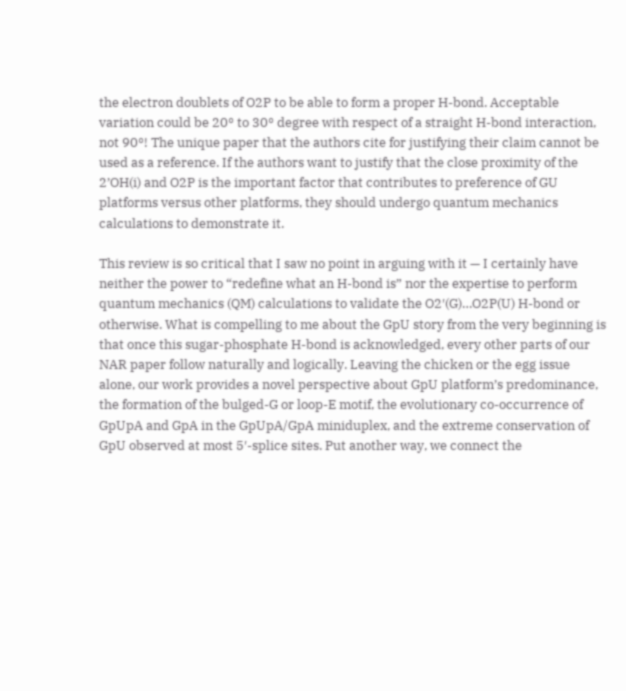the electron doublets of O2P to be able to form a proper H-bond. Acceptable variation could be 20° to 30° degree with respect of a straight H-bond interaction, not 90°! The unique paper that the authors cite for justifying their claim cannot be used as a reference. If the authors want to justify that the close proximity of the 2’OH(i) and O2P is the important factor that contributes to preference of GU platforms versus other platforms, they should undergo quantum mechanics calculations to demonstrate it.

This review is so critical that I saw no point in arguing with it — I certainly have neither the power to “redefine what an H-bond is” nor the expertise to perform quantum mechanics (QM) calculations to validate the O2′(G)…O2P(U) H-bond or otherwise. What is compelling to me about the GpU story from the very beginning is that once this sugar-phosphate H-bond is acknowledged, every other parts of our NAR paper follow naturally and logically. Leaving the chicken or the egg issue alone, our work provides a novel perspective about GpU platform’s predominance, the formation of the bulged-G or loop-E motif, the evolutionary co-occurrence of GpUpA and GpA in the GpUpA/GpA miniduplex, and the extreme conservation of GpU observed at most 5′-splice sites. Put another way, we connect the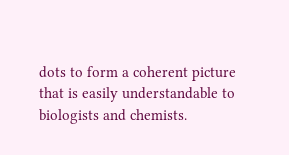dots to form a coherent picture that is easily understandable to biologists and chemists.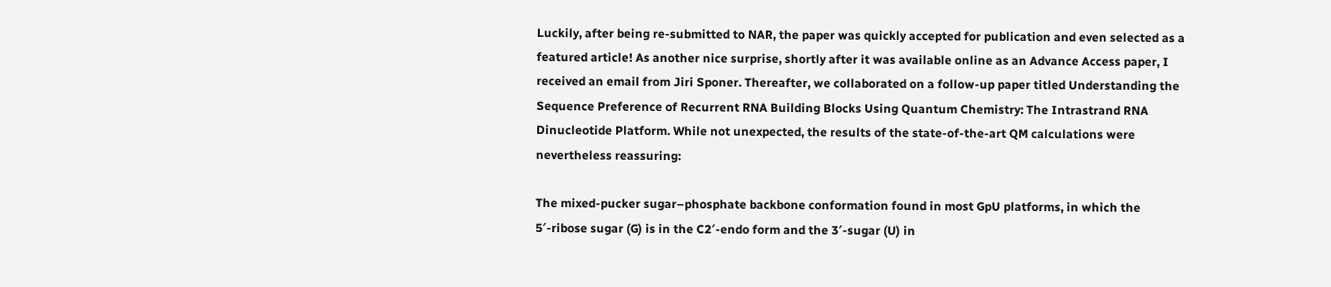Luckily, after being re-submitted to NAR, the paper was quickly accepted for publication and even selected as a featured article! As another nice surprise, shortly after it was available online as an Advance Access paper, I received an email from Jiri Sponer. Thereafter, we collaborated on a follow-up paper titled Understanding the Sequence Preference of Recurrent RNA Building Blocks Using Quantum Chemistry: The Intrastrand RNA Dinucleotide Platform. While not unexpected, the results of the state-of-the-art QM calculations were nevertheless reassuring:

The mixed-pucker sugar–phosphate backbone conformation found in most GpU platforms, in which the 5′-ribose sugar (G) is in the C2′-endo form and the 3′-sugar (U) in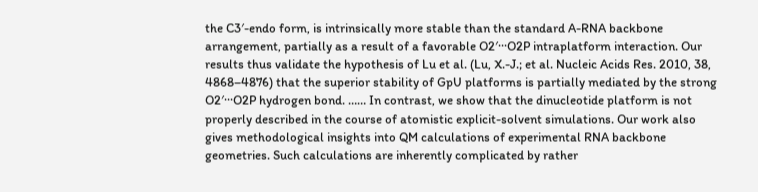the C3′-endo form, is intrinsically more stable than the standard A-RNA backbone arrangement, partially as a result of a favorable O2′···O2P intraplatform interaction. Our results thus validate the hypothesis of Lu et al. (Lu, X.-J.; et al. Nucleic Acids Res. 2010, 38, 4868–4876) that the superior stability of GpU platforms is partially mediated by the strong O2′···O2P hydrogen bond. …… In contrast, we show that the dinucleotide platform is not properly described in the course of atomistic explicit-solvent simulations. Our work also gives methodological insights into QM calculations of experimental RNA backbone geometries. Such calculations are inherently complicated by rather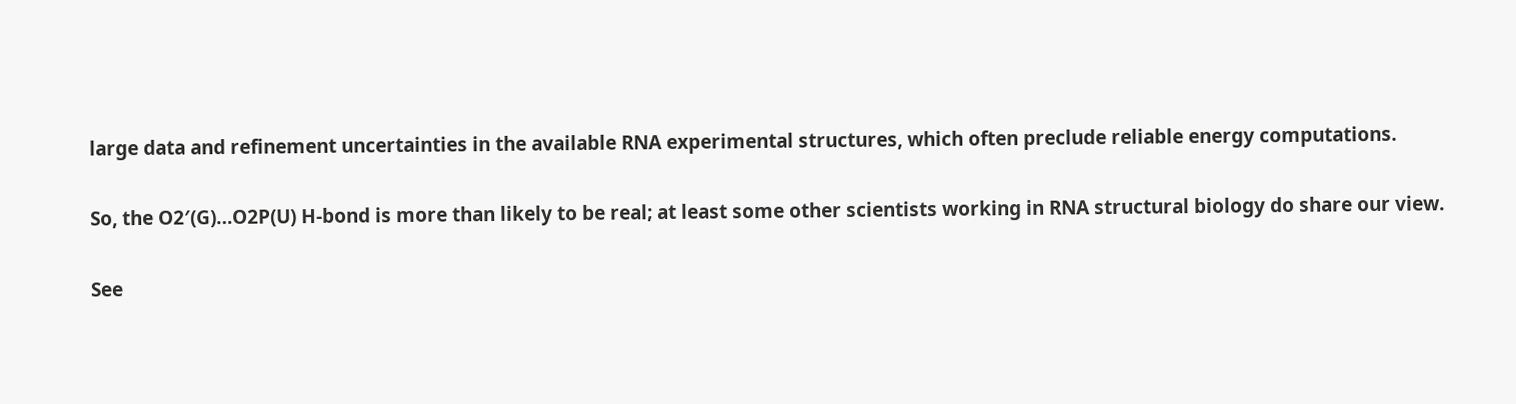large data and refinement uncertainties in the available RNA experimental structures, which often preclude reliable energy computations.

So, the O2′(G)…O2P(U) H-bond is more than likely to be real; at least some other scientists working in RNA structural biology do share our view.

See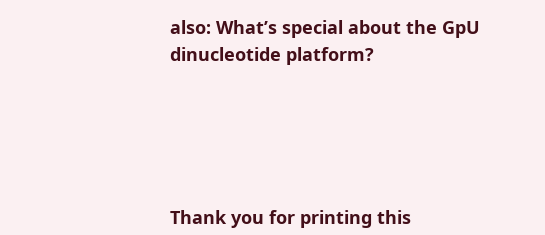also: What’s special about the GpU dinucleotide platform?





Thank you for printing this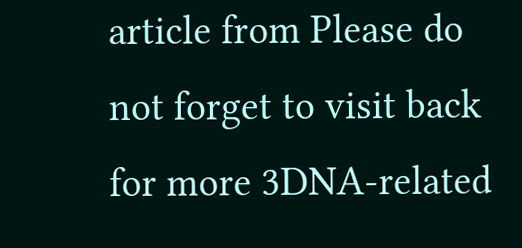article from Please do not forget to visit back for more 3DNA-related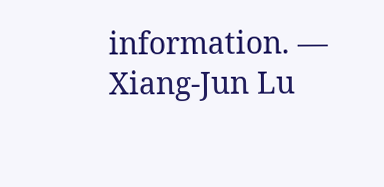information. — Xiang-Jun Lu